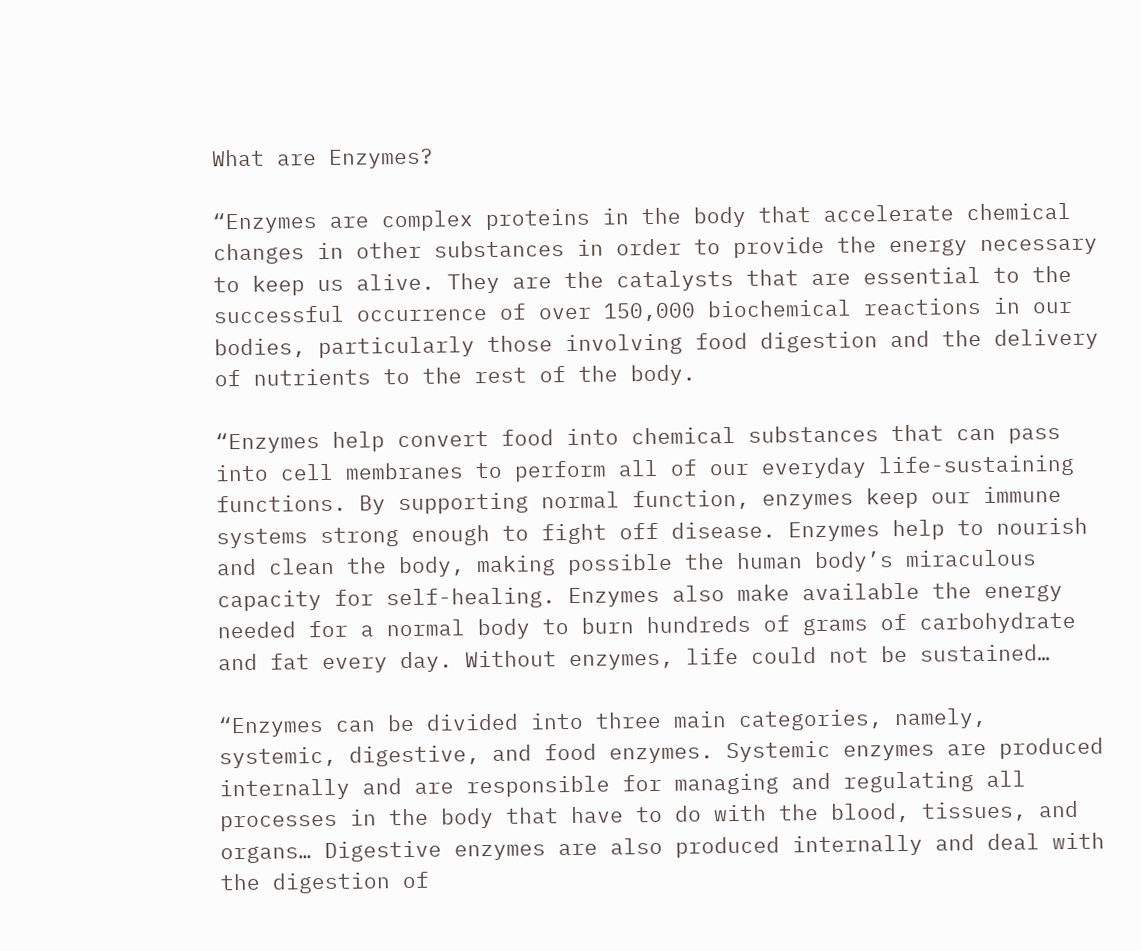What are Enzymes?

“Enzymes are complex proteins in the body that accelerate chemical changes in other substances in order to provide the energy necessary to keep us alive. They are the catalysts that are essential to the successful occurrence of over 150,000 biochemical reactions in our bodies, particularly those involving food digestion and the delivery of nutrients to the rest of the body.

“Enzymes help convert food into chemical substances that can pass into cell membranes to perform all of our everyday life-sustaining functions. By supporting normal function, enzymes keep our immune systems strong enough to fight off disease. Enzymes help to nourish and clean the body, making possible the human body’s miraculous capacity for self-healing. Enzymes also make available the energy needed for a normal body to burn hundreds of grams of carbohydrate and fat every day. Without enzymes, life could not be sustained…

“Enzymes can be divided into three main categories, namely, systemic, digestive, and food enzymes. Systemic enzymes are produced internally and are responsible for managing and regulating all processes in the body that have to do with the blood, tissues, and organs… Digestive enzymes are also produced internally and deal with the digestion of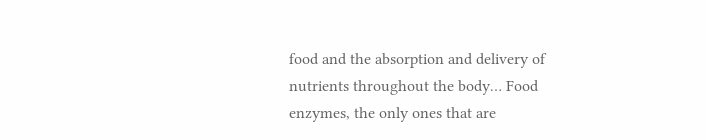food and the absorption and delivery of nutrients throughout the body… Food enzymes, the only ones that are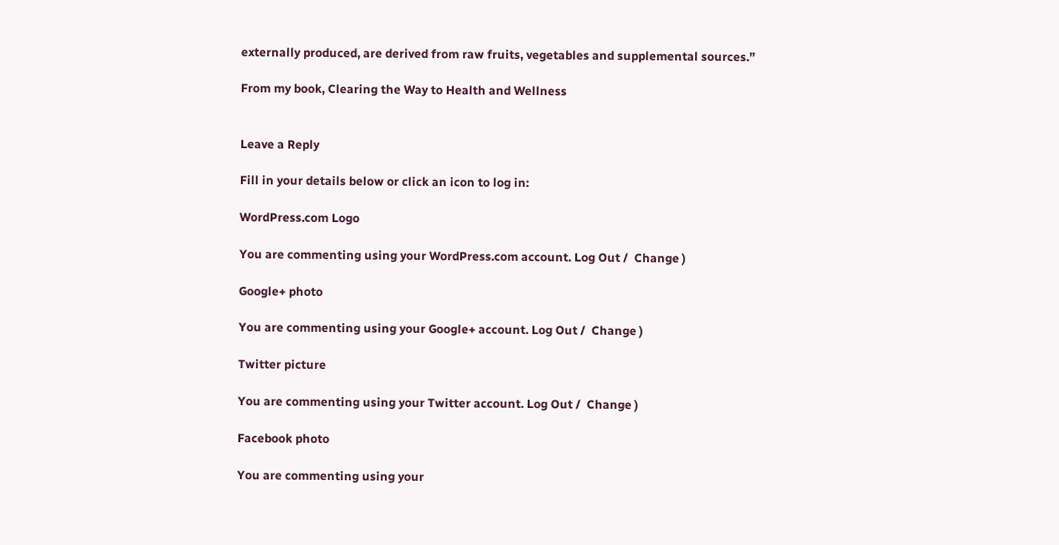externally produced, are derived from raw fruits, vegetables and supplemental sources.”

From my book, Clearing the Way to Health and Wellness


Leave a Reply

Fill in your details below or click an icon to log in:

WordPress.com Logo

You are commenting using your WordPress.com account. Log Out /  Change )

Google+ photo

You are commenting using your Google+ account. Log Out /  Change )

Twitter picture

You are commenting using your Twitter account. Log Out /  Change )

Facebook photo

You are commenting using your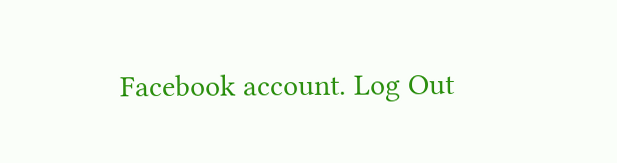Facebook account. Log Out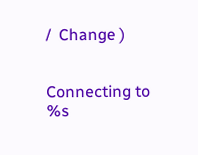/  Change )


Connecting to %s